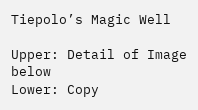Tiepolo’s Magic Well

Upper: Detail of Image below
Lower: Copy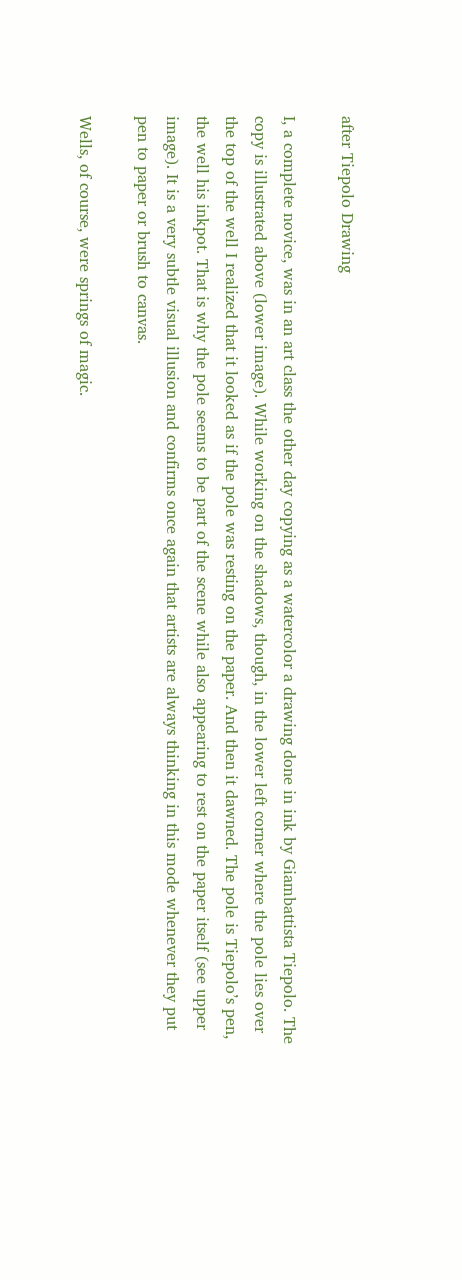after Tiepolo Drawing

I, a complete novice, was in an art class the other day copying as a watercolor a drawing done in ink by Giambattista Tiepolo. The copy is illustrated above (lower image). While working on the shadows, though, in the lower left corner where the pole lies over the top of the well I realized that it looked as if the pole was resting on the paper. And then it dawned. The pole is Tiepolo’s pen, the well his inkpot. That is why the pole seems to be part of the scene while also appearing to rest on the paper itself (see upper image). It is a very subtle visual illusion and confirms once again that artists are always thinking in this mode whenever they put pen to paper or brush to canvas.

Wells, of course, were springs of magic.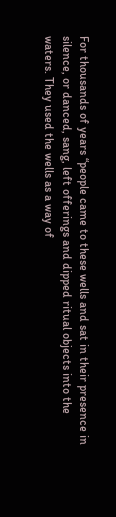For thousands of years “people came to these wells and sat in their presence in silence, or danced, sang, left offerings and dipped ritual objects into the waters. They used the wells as a way of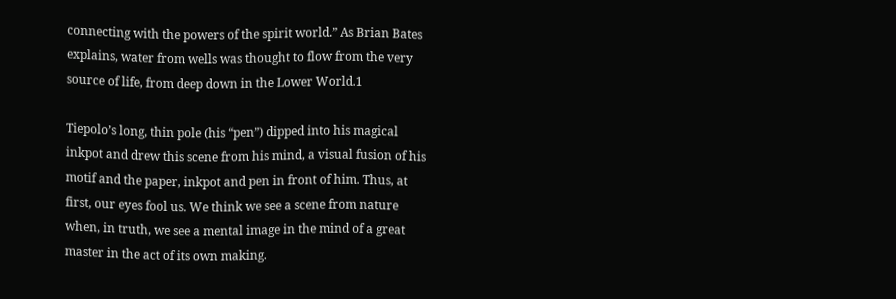connecting with the powers of the spirit world.” As Brian Bates explains, water from wells was thought to flow from the very source of life, from deep down in the Lower World.1

Tiepolo’s long, thin pole (his “pen”) dipped into his magical inkpot and drew this scene from his mind, a visual fusion of his motif and the paper, inkpot and pen in front of him. Thus, at first, our eyes fool us. We think we see a scene from nature when, in truth, we see a mental image in the mind of a great master in the act of its own making.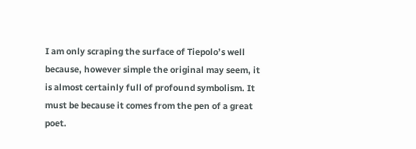I am only scraping the surface of Tiepolo’s well because, however simple the original may seem, it is almost certainly full of profound symbolism. It must be because it comes from the pen of a great poet.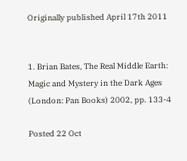Originally published April 17th 2011


1. Brian Bates, The Real Middle Earth: Magic and Mystery in the Dark Ages (London: Pan Books) 2002, pp. 133-4

Posted 22 Oct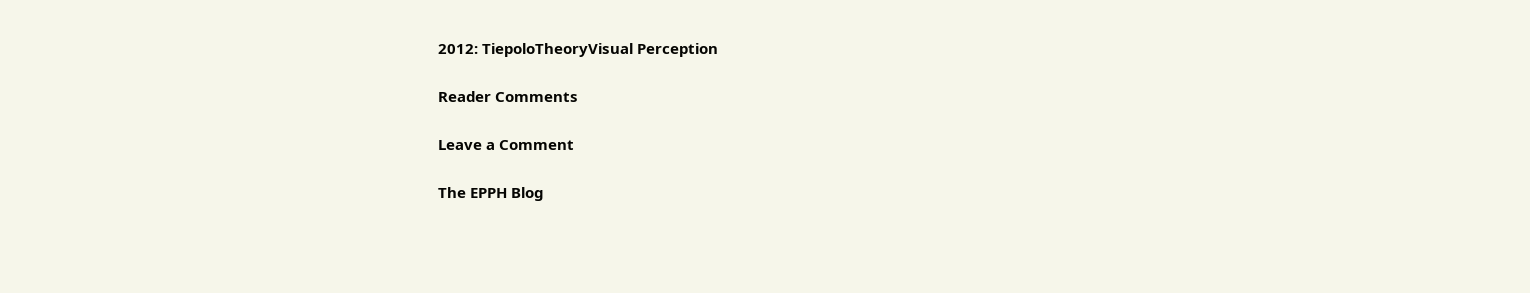2012: TiepoloTheoryVisual Perception

Reader Comments

Leave a Comment

The EPPH Blog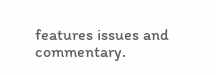features issues and commentary.